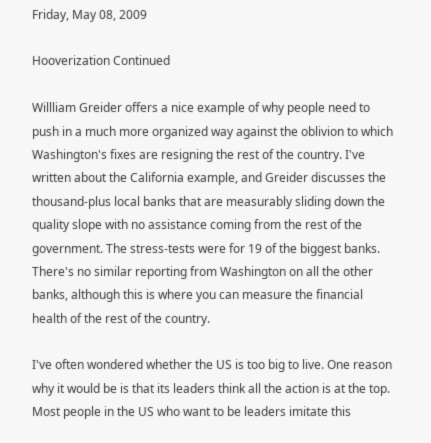Friday, May 08, 2009

Hooverization Continued

Willliam Greider offers a nice example of why people need to push in a much more organized way against the oblivion to which Washington's fixes are resigning the rest of the country. I've written about the California example, and Greider discusses the thousand-plus local banks that are measurably sliding down the quality slope with no assistance coming from the rest of the government. The stress-tests were for 19 of the biggest banks. There's no similar reporting from Washington on all the other banks, although this is where you can measure the financial health of the rest of the country.

I've often wondered whether the US is too big to live. One reason why it would be is that its leaders think all the action is at the top. Most people in the US who want to be leaders imitate this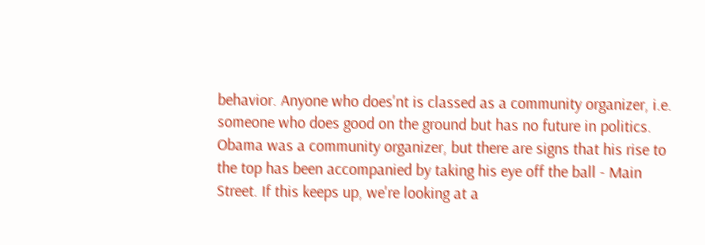behavior. Anyone who does'nt is classed as a community organizer, i.e. someone who does good on the ground but has no future in politics. Obama was a community organizer, but there are signs that his rise to the top has been accompanied by taking his eye off the ball - Main Street. If this keeps up, we're looking at a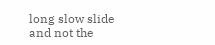long slow slide and not the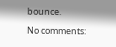bounce.

No comments: